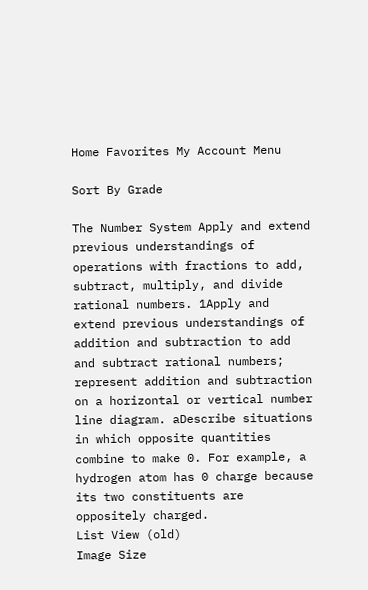Home Favorites My Account Menu

Sort By Grade

The Number System Apply and extend previous understandings of operations with fractions to add, subtract, multiply, and divide rational numbers. 1Apply and extend previous understandings of addition and subtraction to add and subtract rational numbers; represent addition and subtraction on a horizontal or vertical number line diagram. aDescribe situations in which opposite quantities combine to make 0. For example, a hydrogen atom has 0 charge because its two constituents are oppositely charged.
List View (old)
Image Size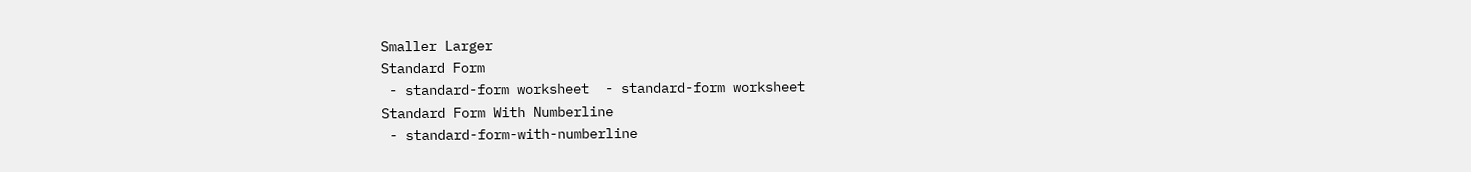Smaller Larger
Standard Form
 - standard-form worksheet  - standard-form worksheet
Standard Form With Numberline
 - standard-form-with-numberline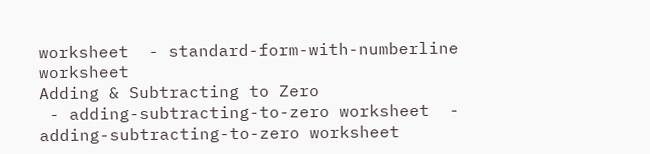worksheet  - standard-form-with-numberline worksheet
Adding & Subtracting to Zero
 - adding-subtracting-to-zero worksheet  - adding-subtracting-to-zero worksheet